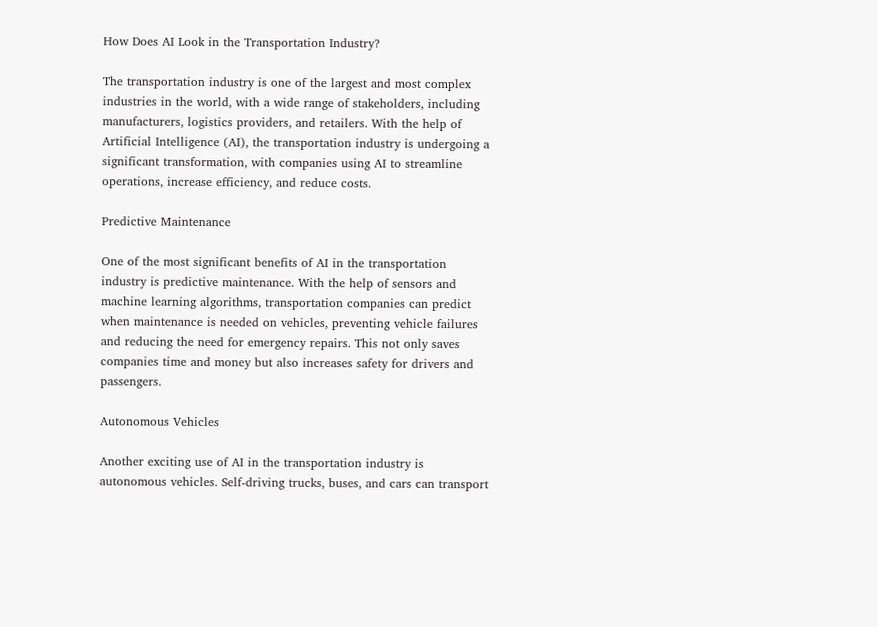How Does AI Look in the Transportation Industry?

The transportation industry is one of the largest and most complex industries in the world, with a wide range of stakeholders, including manufacturers, logistics providers, and retailers. With the help of Artificial Intelligence (AI), the transportation industry is undergoing a significant transformation, with companies using AI to streamline operations, increase efficiency, and reduce costs.

Predictive Maintenance

One of the most significant benefits of AI in the transportation industry is predictive maintenance. With the help of sensors and machine learning algorithms, transportation companies can predict when maintenance is needed on vehicles, preventing vehicle failures and reducing the need for emergency repairs. This not only saves companies time and money but also increases safety for drivers and passengers.

Autonomous Vehicles

Another exciting use of AI in the transportation industry is autonomous vehicles. Self-driving trucks, buses, and cars can transport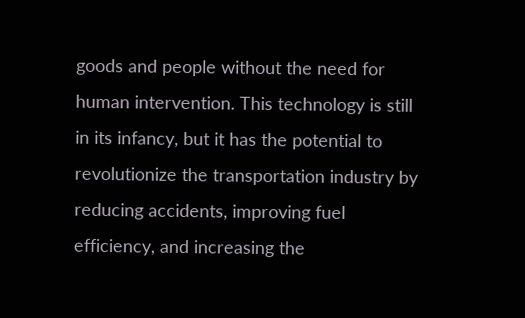goods and people without the need for human intervention. This technology is still in its infancy, but it has the potential to revolutionize the transportation industry by reducing accidents, improving fuel efficiency, and increasing the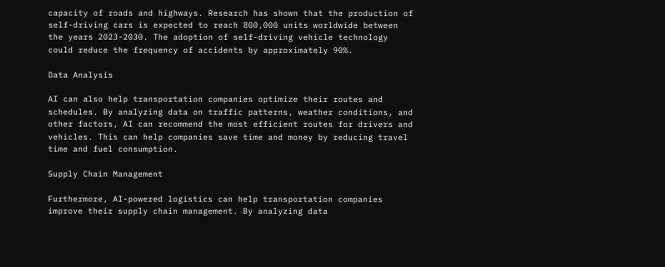capacity of roads and highways. Research has shown that the production of self-driving cars is expected to reach 800,000 units worldwide between the years 2023-2030. The adoption of self-driving vehicle technology could reduce the frequency of accidents by approximately 90%.

Data Analysis

AI can also help transportation companies optimize their routes and schedules. By analyzing data on traffic patterns, weather conditions, and other factors, AI can recommend the most efficient routes for drivers and vehicles. This can help companies save time and money by reducing travel time and fuel consumption.

Supply Chain Management

Furthermore, AI-powered logistics can help transportation companies improve their supply chain management. By analyzing data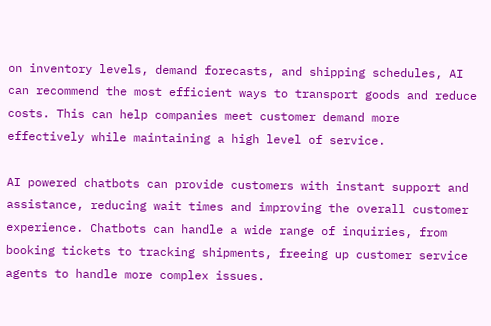on inventory levels, demand forecasts, and shipping schedules, AI can recommend the most efficient ways to transport goods and reduce costs. This can help companies meet customer demand more effectively while maintaining a high level of service.

AI powered chatbots can provide customers with instant support and assistance, reducing wait times and improving the overall customer experience. Chatbots can handle a wide range of inquiries, from booking tickets to tracking shipments, freeing up customer service agents to handle more complex issues.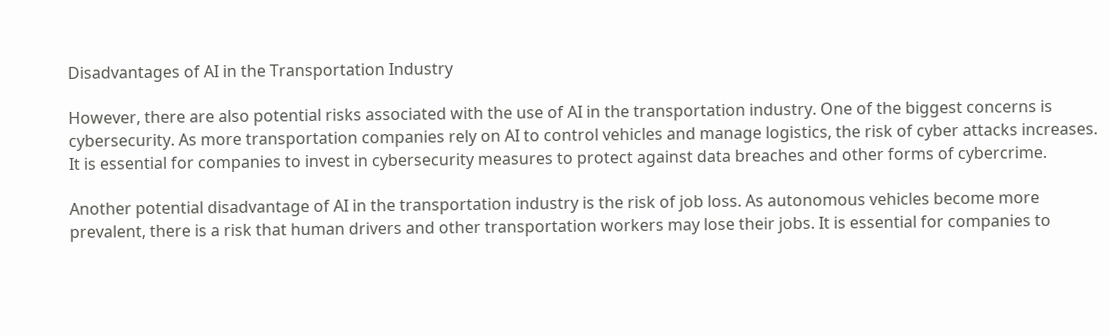Disadvantages of AI in the Transportation Industry

However, there are also potential risks associated with the use of AI in the transportation industry. One of the biggest concerns is cybersecurity. As more transportation companies rely on AI to control vehicles and manage logistics, the risk of cyber attacks increases. It is essential for companies to invest in cybersecurity measures to protect against data breaches and other forms of cybercrime.

Another potential disadvantage of AI in the transportation industry is the risk of job loss. As autonomous vehicles become more prevalent, there is a risk that human drivers and other transportation workers may lose their jobs. It is essential for companies to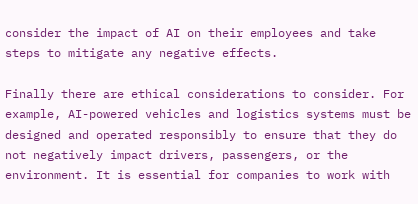consider the impact of AI on their employees and take steps to mitigate any negative effects.

Finally there are ethical considerations to consider. For example, AI-powered vehicles and logistics systems must be designed and operated responsibly to ensure that they do not negatively impact drivers, passengers, or the environment. It is essential for companies to work with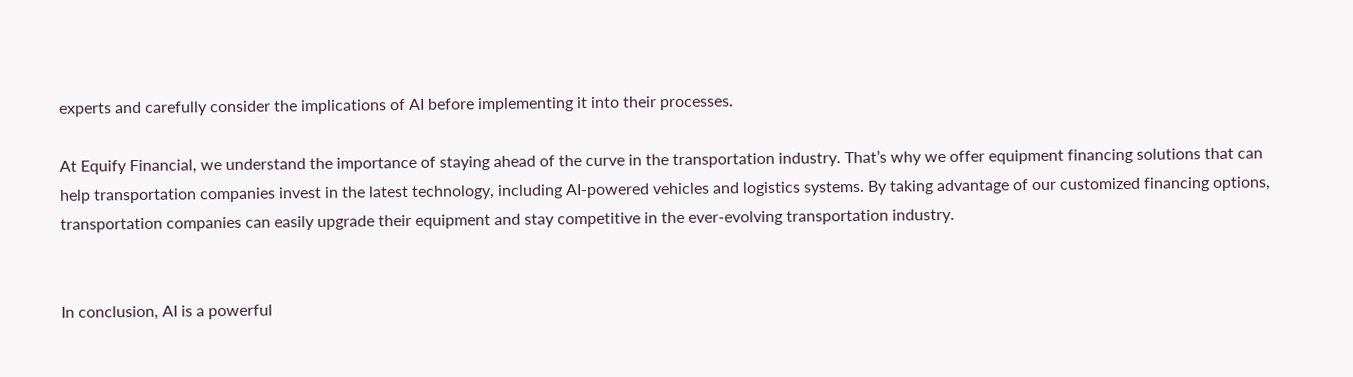experts and carefully consider the implications of AI before implementing it into their processes.

At Equify Financial, we understand the importance of staying ahead of the curve in the transportation industry. That’s why we offer equipment financing solutions that can help transportation companies invest in the latest technology, including AI-powered vehicles and logistics systems. By taking advantage of our customized financing options, transportation companies can easily upgrade their equipment and stay competitive in the ever-evolving transportation industry.


In conclusion, AI is a powerful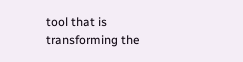tool that is transforming the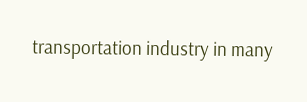transportation industry in many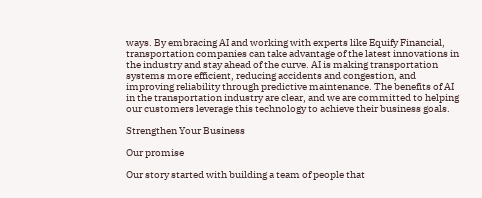ways. By embracing AI and working with experts like Equify Financial, transportation companies can take advantage of the latest innovations in the industry and stay ahead of the curve. AI is making transportation systems more efficient, reducing accidents and congestion, and improving reliability through predictive maintenance. The benefits of AI in the transportation industry are clear, and we are committed to helping our customers leverage this technology to achieve their business goals.

Strengthen Your Business

Our promise

Our story started with building a team of people that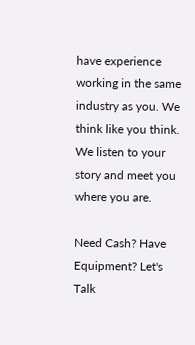have experience working in the same industry as you. We think like you think. We listen to your story and meet you where you are.

Need Cash? Have Equipment? Let's Talk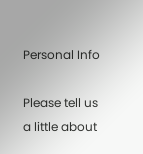Personal Info

Please tell us a little about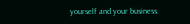yourself and your business.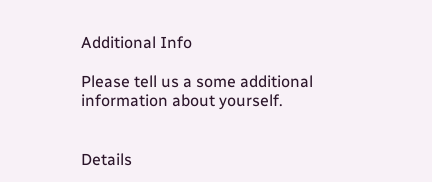Additional Info

Please tell us a some additional information about yourself.


Details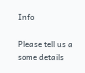Info

Please tell us a some details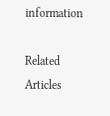information

Related Articles